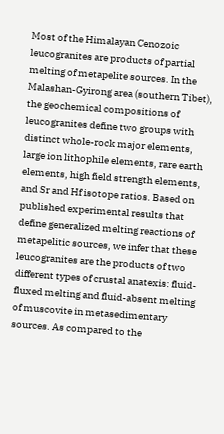Most of the Himalayan Cenozoic leucogranites are products of partial melting of metapelite sources. In the Malashan-Gyirong area (southern Tibet), the geochemical compositions of leucogranites define two groups with distinct whole-rock major elements, large ion lithophile elements, rare earth elements, high field strength elements, and Sr and Hf isotope ratios. Based on published experimental results that define generalized melting reactions of metapelitic sources, we infer that these leucogranites are the products of two different types of crustal anatexis: fluid-fluxed melting and fluid-absent melting of muscovite in metasedimentary sources. As compared to the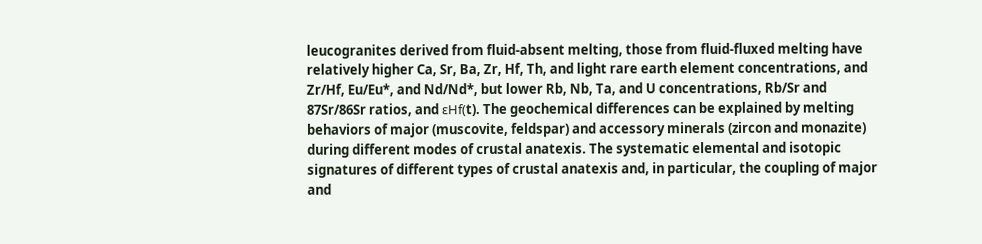leucogranites derived from fluid-absent melting, those from fluid-fluxed melting have relatively higher Ca, Sr, Ba, Zr, Hf, Th, and light rare earth element concentrations, and Zr/Hf, Eu/Eu*, and Nd/Nd*, but lower Rb, Nb, Ta, and U concentrations, Rb/Sr and 87Sr/86Sr ratios, and εHf(t). The geochemical differences can be explained by melting behaviors of major (muscovite, feldspar) and accessory minerals (zircon and monazite) during different modes of crustal anatexis. The systematic elemental and isotopic signatures of different types of crustal anatexis and, in particular, the coupling of major and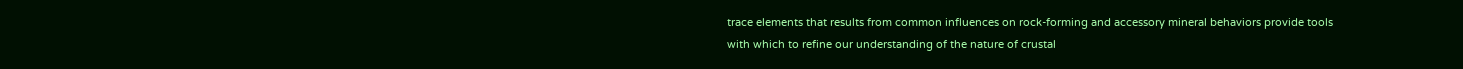trace elements that results from common influences on rock-forming and accessory mineral behaviors provide tools with which to refine our understanding of the nature of crustal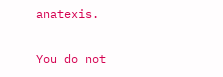anatexis.

You do not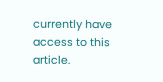currently have access to this article.